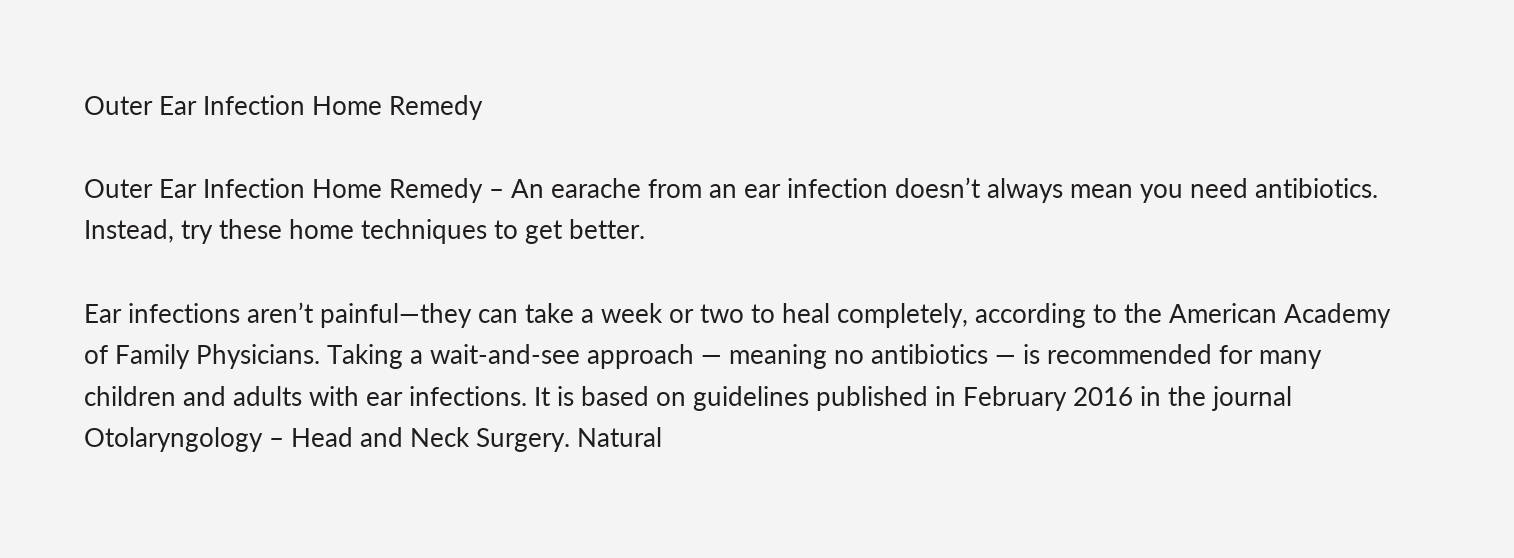Outer Ear Infection Home Remedy

Outer Ear Infection Home Remedy – An earache from an ear infection doesn’t always mean you need antibiotics. Instead, try these home techniques to get better.

Ear infections aren’t painful—they can take a week or two to heal completely, according to the American Academy of Family Physicians. Taking a wait-and-see approach — meaning no antibiotics — is recommended for many children and adults with ear infections. It is based on guidelines published in February 2016 in the journal Otolaryngology – Head and Neck Surgery. Natural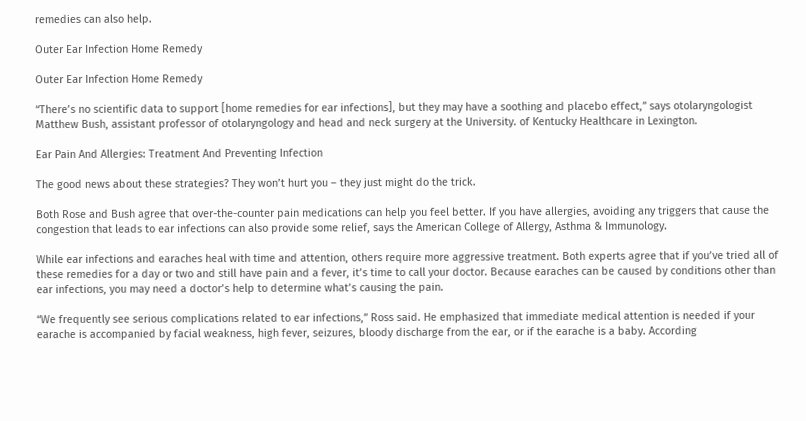remedies can also help.

Outer Ear Infection Home Remedy

Outer Ear Infection Home Remedy

“There’s no scientific data to support [home remedies for ear infections], but they may have a soothing and placebo effect,” says otolaryngologist Matthew Bush, assistant professor of otolaryngology and head and neck surgery at the University. of Kentucky Healthcare in Lexington.

Ear Pain And Allergies: Treatment And Preventing Infection

The good news about these strategies? They won’t hurt you – they just might do the trick.

Both Rose and Bush agree that over-the-counter pain medications can help you feel better. If you have allergies, avoiding any triggers that cause the congestion that leads to ear infections can also provide some relief, says the American College of Allergy, Asthma & Immunology.

While ear infections and earaches heal with time and attention, others require more aggressive treatment. Both experts agree that if you’ve tried all of these remedies for a day or two and still have pain and a fever, it’s time to call your doctor. Because earaches can be caused by conditions other than ear infections, you may need a doctor’s help to determine what’s causing the pain.

“We frequently see serious complications related to ear infections,” Ross said. He emphasized that immediate medical attention is needed if your earache is accompanied by facial weakness, high fever, seizures, bloody discharge from the ear, or if the earache is a baby. According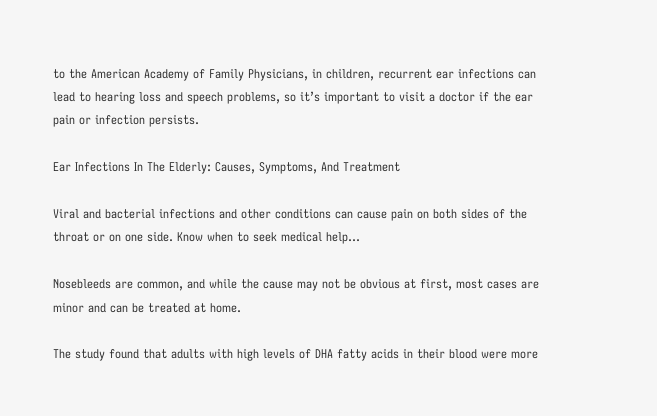to the American Academy of Family Physicians, in children, recurrent ear infections can lead to hearing loss and speech problems, so it’s important to visit a doctor if the ear pain or infection persists.

Ear Infections In The Elderly: Causes, Symptoms, And Treatment

Viral and bacterial infections and other conditions can cause pain on both sides of the throat or on one side. Know when to seek medical help…

Nosebleeds are common, and while the cause may not be obvious at first, most cases are minor and can be treated at home.

The study found that adults with high levels of DHA fatty acids in their blood were more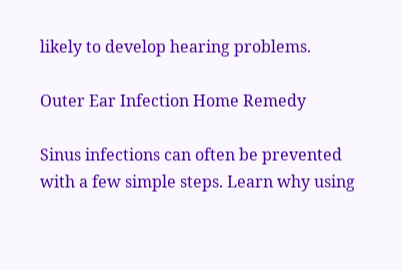likely to develop hearing problems.

Outer Ear Infection Home Remedy

Sinus infections can often be prevented with a few simple steps. Learn why using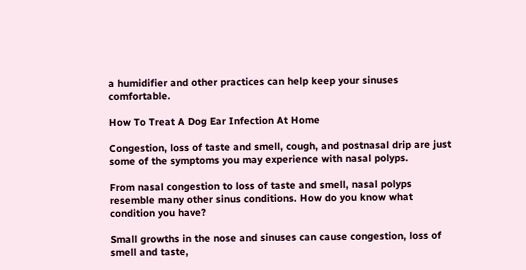a humidifier and other practices can help keep your sinuses comfortable.

How To Treat A Dog Ear Infection At Home

Congestion, loss of taste and smell, cough, and postnasal drip are just some of the symptoms you may experience with nasal polyps.

From nasal congestion to loss of taste and smell, nasal polyps resemble many other sinus conditions. How do you know what condition you have?

Small growths in the nose and sinuses can cause congestion, loss of smell and taste,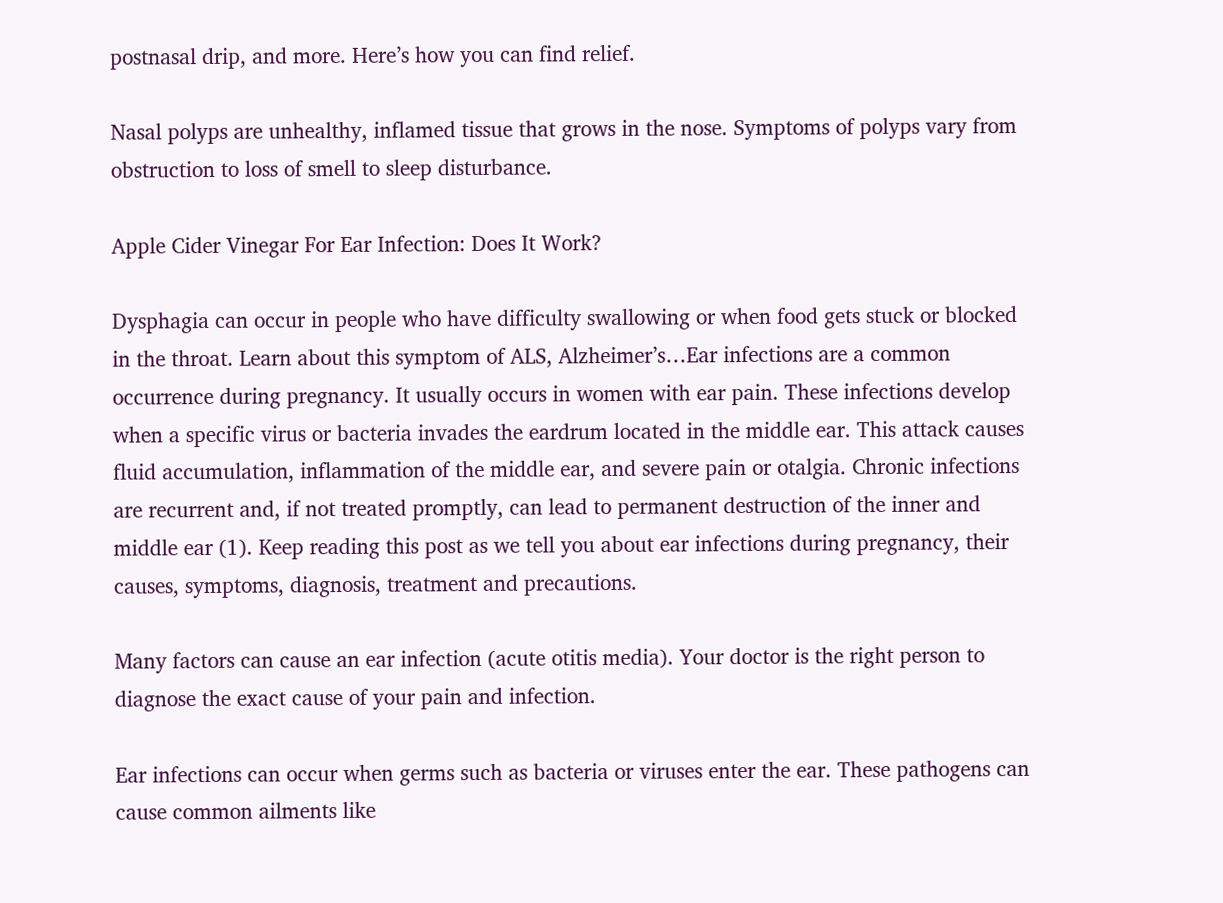postnasal drip, and more. Here’s how you can find relief.

Nasal polyps are unhealthy, inflamed tissue that grows in the nose. Symptoms of polyps vary from obstruction to loss of smell to sleep disturbance.

Apple Cider Vinegar For Ear Infection: Does It Work?

Dysphagia can occur in people who have difficulty swallowing or when food gets stuck or blocked in the throat. Learn about this symptom of ALS, Alzheimer’s…Ear infections are a common occurrence during pregnancy. It usually occurs in women with ear pain. These infections develop when a specific virus or bacteria invades the eardrum located in the middle ear. This attack causes fluid accumulation, inflammation of the middle ear, and severe pain or otalgia. Chronic infections are recurrent and, if not treated promptly, can lead to permanent destruction of the inner and middle ear (1). Keep reading this post as we tell you about ear infections during pregnancy, their causes, symptoms, diagnosis, treatment and precautions.

Many factors can cause an ear infection (acute otitis media). Your doctor is the right person to diagnose the exact cause of your pain and infection.

Ear infections can occur when germs such as bacteria or viruses enter the ear. These pathogens can cause common ailments like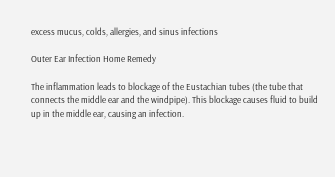excess mucus, colds, allergies, and sinus infections

Outer Ear Infection Home Remedy

The inflammation leads to blockage of the Eustachian tubes (the tube that connects the middle ear and the windpipe). This blockage causes fluid to build up in the middle ear, causing an infection.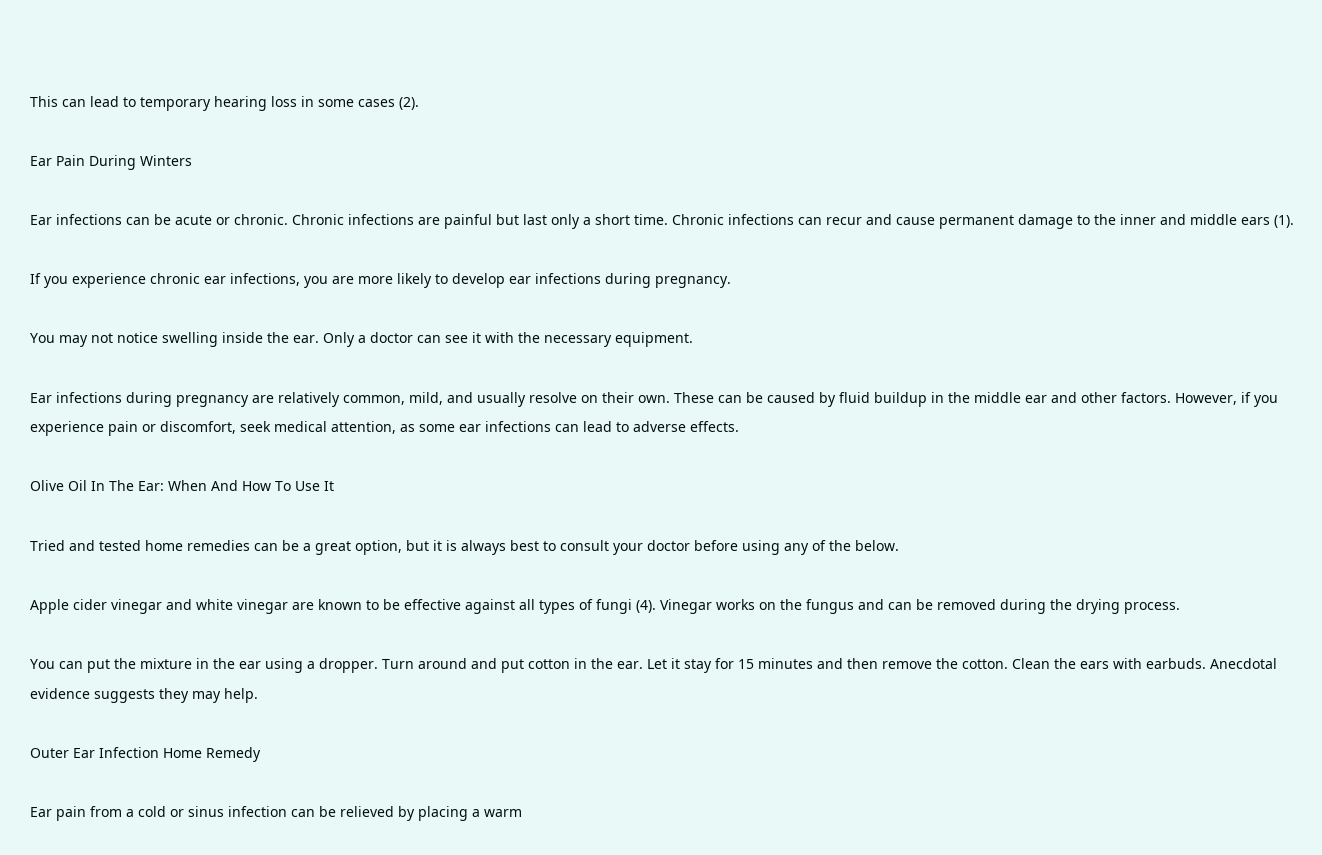This can lead to temporary hearing loss in some cases (2).

Ear Pain During Winters

Ear infections can be acute or chronic. Chronic infections are painful but last only a short time. Chronic infections can recur and cause permanent damage to the inner and middle ears (1).

If you experience chronic ear infections, you are more likely to develop ear infections during pregnancy.

You may not notice swelling inside the ear. Only a doctor can see it with the necessary equipment.

Ear infections during pregnancy are relatively common, mild, and usually resolve on their own. These can be caused by fluid buildup in the middle ear and other factors. However, if you experience pain or discomfort, seek medical attention, as some ear infections can lead to adverse effects.

Olive Oil In The Ear: When And How To Use It

Tried and tested home remedies can be a great option, but it is always best to consult your doctor before using any of the below.

Apple cider vinegar and white vinegar are known to be effective against all types of fungi (4). Vinegar works on the fungus and can be removed during the drying process.

You can put the mixture in the ear using a dropper. Turn around and put cotton in the ear. Let it stay for 15 minutes and then remove the cotton. Clean the ears with earbuds. Anecdotal evidence suggests they may help.

Outer Ear Infection Home Remedy

Ear pain from a cold or sinus infection can be relieved by placing a warm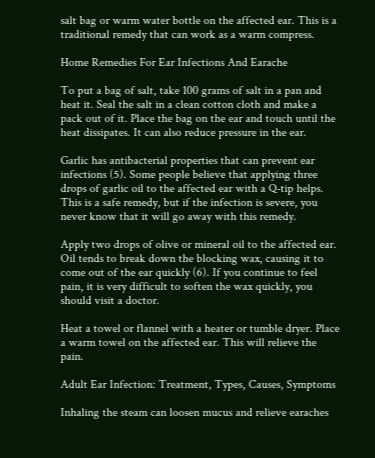salt bag or warm water bottle on the affected ear. This is a traditional remedy that can work as a warm compress.

Home Remedies For Ear Infections And Earache

To put a bag of salt, take 100 grams of salt in a pan and heat it. Seal the salt in a clean cotton cloth and make a pack out of it. Place the bag on the ear and touch until the heat dissipates. It can also reduce pressure in the ear.

Garlic has antibacterial properties that can prevent ear infections (5). Some people believe that applying three drops of garlic oil to the affected ear with a Q-tip helps. This is a safe remedy, but if the infection is severe, you never know that it will go away with this remedy.

Apply two drops of olive or mineral oil to the affected ear. Oil tends to break down the blocking wax, causing it to come out of the ear quickly (6). If you continue to feel pain, it is very difficult to soften the wax quickly, you should visit a doctor.

Heat a towel or flannel with a heater or tumble dryer. Place a warm towel on the affected ear. This will relieve the pain.

Adult Ear Infection: Treatment, Types, Causes, Symptoms

Inhaling the steam can loosen mucus and relieve earaches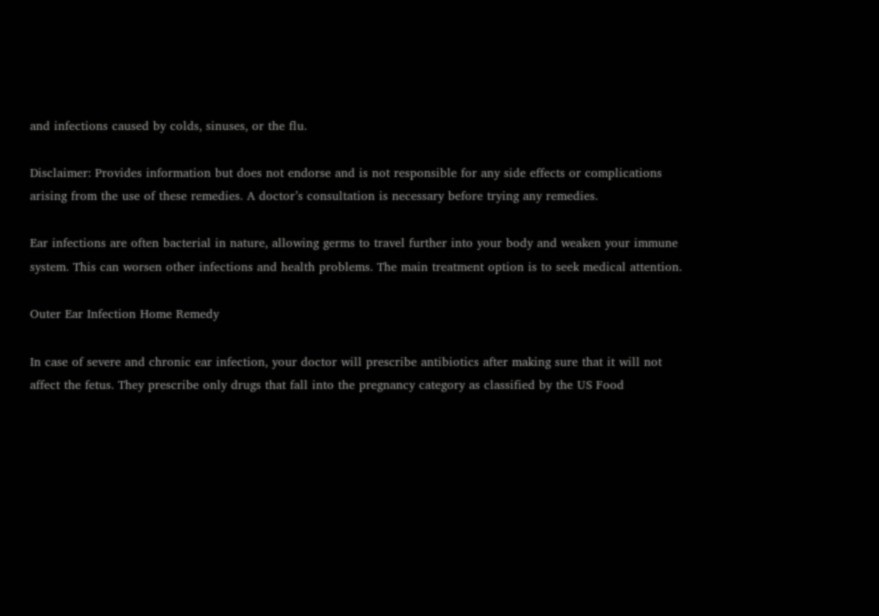and infections caused by colds, sinuses, or the flu.

Disclaimer: Provides information but does not endorse and is not responsible for any side effects or complications arising from the use of these remedies. A doctor’s consultation is necessary before trying any remedies.

Ear infections are often bacterial in nature, allowing germs to travel further into your body and weaken your immune system. This can worsen other infections and health problems. The main treatment option is to seek medical attention.

Outer Ear Infection Home Remedy

In case of severe and chronic ear infection, your doctor will prescribe antibiotics after making sure that it will not affect the fetus. They prescribe only drugs that fall into the pregnancy category as classified by the US Food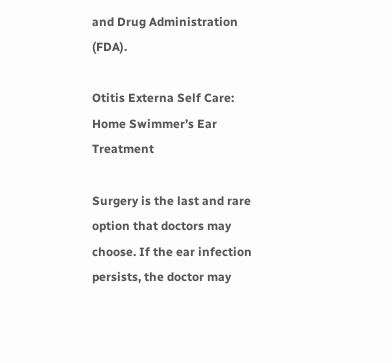and Drug Administration (FDA).

Otitis Externa Self Care: Home Swimmer’s Ear Treatment

Surgery is the last and rare option that doctors may choose. If the ear infection persists, the doctor may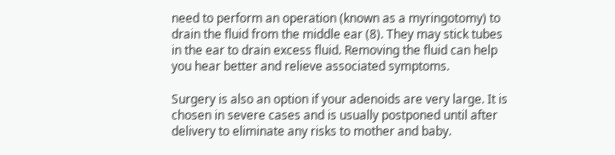need to perform an operation (known as a myringotomy) to drain the fluid from the middle ear (8). They may stick tubes in the ear to drain excess fluid. Removing the fluid can help you hear better and relieve associated symptoms.

Surgery is also an option if your adenoids are very large. It is chosen in severe cases and is usually postponed until after delivery to eliminate any risks to mother and baby.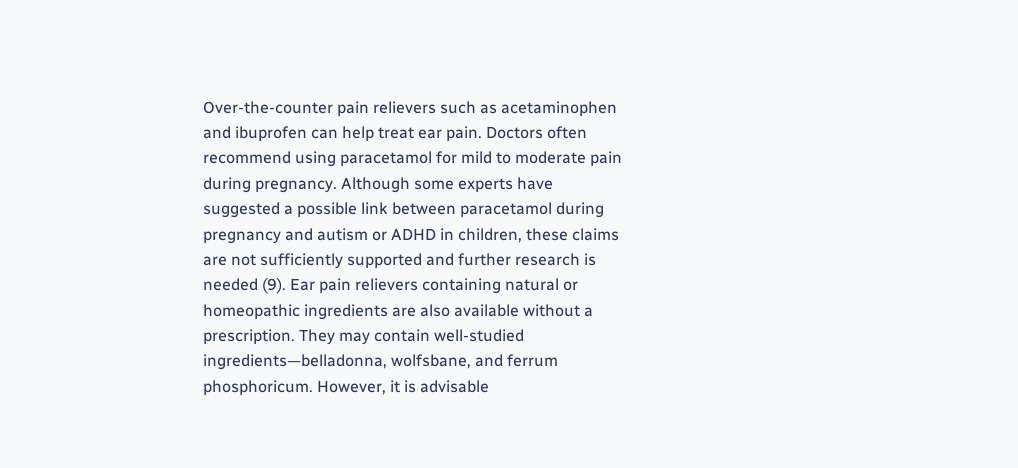Over-the-counter pain relievers such as acetaminophen and ibuprofen can help treat ear pain. Doctors often recommend using paracetamol for mild to moderate pain during pregnancy. Although some experts have suggested a possible link between paracetamol during pregnancy and autism or ADHD in children, these claims are not sufficiently supported and further research is needed (9). Ear pain relievers containing natural or homeopathic ingredients are also available without a prescription. They may contain well-studied ingredients—belladonna, wolfsbane, and ferrum phosphoricum. However, it is advisable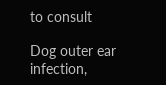to consult

Dog outer ear infection,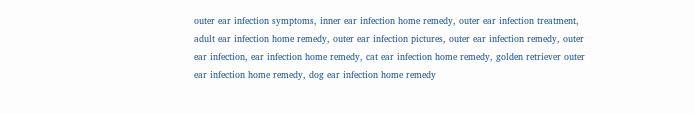outer ear infection symptoms, inner ear infection home remedy, outer ear infection treatment, adult ear infection home remedy, outer ear infection pictures, outer ear infection remedy, outer ear infection, ear infection home remedy, cat ear infection home remedy, golden retriever outer ear infection home remedy, dog ear infection home remedy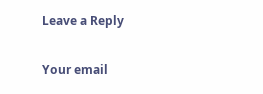Leave a Reply

Your email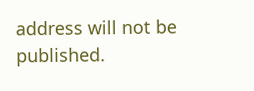address will not be published.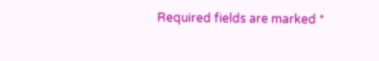Required fields are marked *